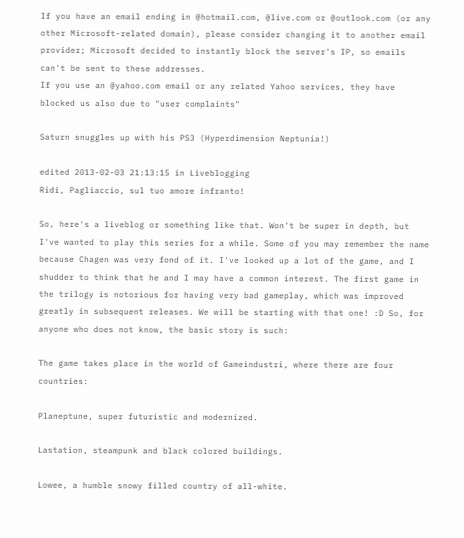If you have an email ending in @hotmail.com, @live.com or @outlook.com (or any other Microsoft-related domain), please consider changing it to another email provider; Microsoft decided to instantly block the server's IP, so emails can't be sent to these addresses.
If you use an @yahoo.com email or any related Yahoo services, they have blocked us also due to "user complaints"

Saturn snuggles up with his PS3 (Hyperdimension Neptunia!)

edited 2013-02-03 21:13:15 in Liveblogging
Ridi, Pagliaccio, sul tuo amore infranto!

So, here's a liveblog or something like that. Won't be super in depth, but I've wanted to play this series for a while. Some of you may remember the name because Chagen was very fond of it. I've looked up a lot of the game, and I shudder to think that he and I may have a common interest. The first game in the trilogy is notorious for having very bad gameplay, which was improved greatly in subsequent releases. We will be starting with that one! :D So, for anyone who does not know, the basic story is such:

The game takes place in the world of Gameindustri, where there are four countries:

Planeptune, super futuristic and modernized.

Lastation, steampunk and black colored buildings.

Lowee, a humble snowy filled country of all-white.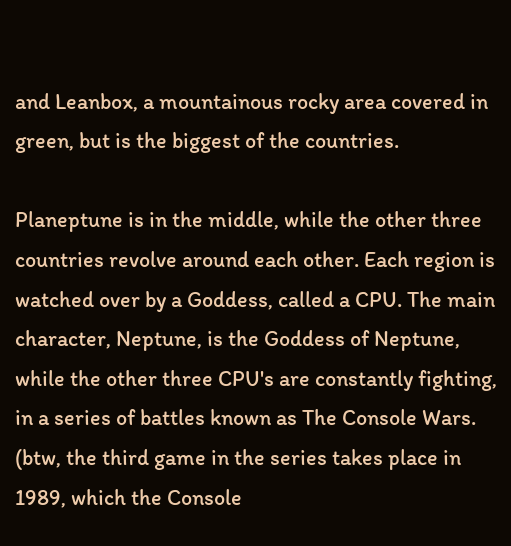and Leanbox, a mountainous rocky area covered in green, but is the biggest of the countries.

Planeptune is in the middle, while the other three countries revolve around each other. Each region is watched over by a Goddess, called a CPU. The main character, Neptune, is the Goddess of Neptune, while the other three CPU's are constantly fighting, in a series of battles known as The Console Wars. (btw, the third game in the series takes place in 1989, which the Console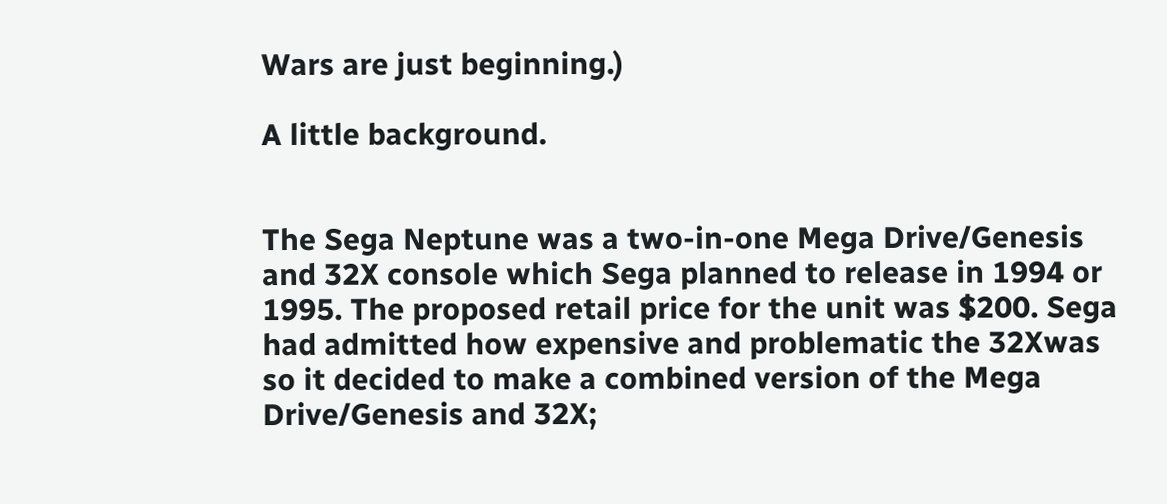Wars are just beginning.)

A little background.


The Sega Neptune was a two-in-one Mega Drive/Genesis and 32X console which Sega planned to release in 1994 or 1995. The proposed retail price for the unit was $200. Sega had admitted how expensive and problematic the 32Xwas so it decided to make a combined version of the Mega Drive/Genesis and 32X;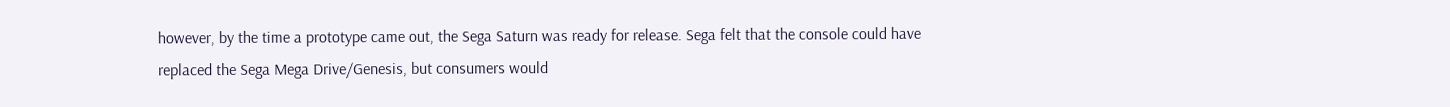however, by the time a prototype came out, the Sega Saturn was ready for release. Sega felt that the console could have replaced the Sega Mega Drive/Genesis, but consumers would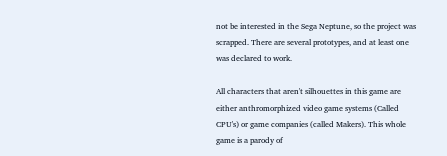not be interested in the Sega Neptune, so the project was scrapped. There are several prototypes, and at least one was declared to work.

All characters that aren't silhouettes in this game are either anthromorphized video game systems (Called CPU's) or game companies (called Makers). This whole game is a parody of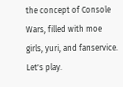the concept of Console Wars, filled with moe girls, yuri, and fanservice. Let's play.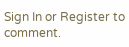Sign In or Register to comment.